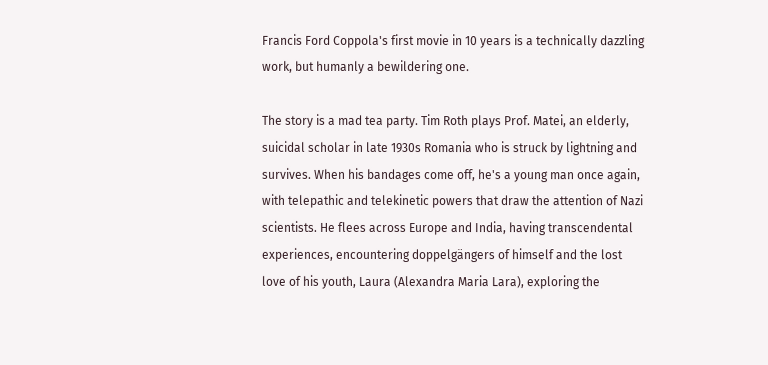Francis Ford Coppola's first movie in 10 years is a technically dazzling work, but humanly a bewildering one.

The story is a mad tea party. Tim Roth plays Prof. Matei, an elderly, suicidal scholar in late 1930s Romania who is struck by lightning and survives. When his bandages come off, he's a young man once again, with telepathic and telekinetic powers that draw the attention of Nazi scientists. He flees across Europe and India, having transcendental experiences, encountering doppelgängers of himself and the lost love of his youth, Laura (Alexandra Maria Lara), exploring the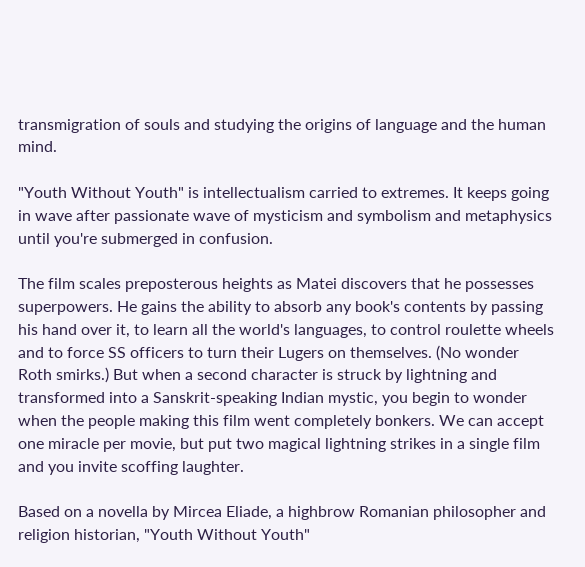transmigration of souls and studying the origins of language and the human mind.

"Youth Without Youth" is intellectualism carried to extremes. It keeps going in wave after passionate wave of mysticism and symbolism and metaphysics until you're submerged in confusion.

The film scales preposterous heights as Matei discovers that he possesses superpowers. He gains the ability to absorb any book's contents by passing his hand over it, to learn all the world's languages, to control roulette wheels and to force SS officers to turn their Lugers on themselves. (No wonder Roth smirks.) But when a second character is struck by lightning and transformed into a Sanskrit-speaking Indian mystic, you begin to wonder when the people making this film went completely bonkers. We can accept one miracle per movie, but put two magical lightning strikes in a single film and you invite scoffing laughter.

Based on a novella by Mircea Eliade, a highbrow Romanian philosopher and religion historian, "Youth Without Youth"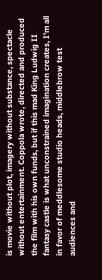is movie without plot, imagery without substance, spectacle without entertainment. Coppola wrote, directed and produced the film with his own funds, but if this mad King Ludwig II fantasy castle is what unconstrained imagination creates, I'm all in favor of meddlesome studio heads, middlebrow test audiences and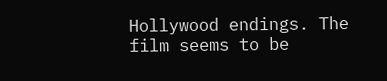Hollywood endings. The film seems to be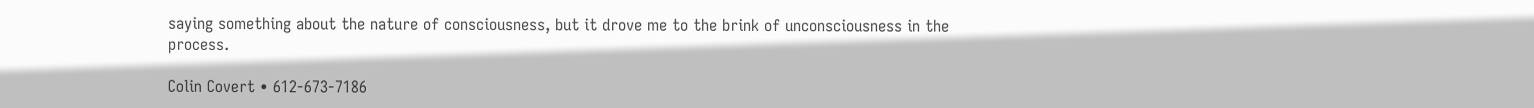saying something about the nature of consciousness, but it drove me to the brink of unconsciousness in the process.

Colin Covert • 612-673-7186